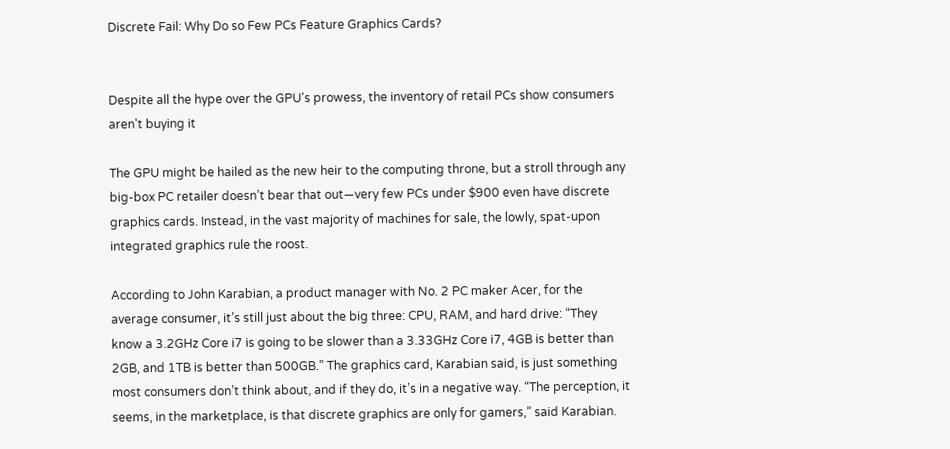Discrete Fail: Why Do so Few PCs Feature Graphics Cards?


Despite all the hype over the GPU's prowess, the inventory of retail PCs show consumers aren't buying it

The GPU might be hailed as the new heir to the computing throne, but a stroll through any big-box PC retailer doesn’t bear that out—very few PCs under $900 even have discrete graphics cards. Instead, in the vast majority of machines for sale, the lowly, spat-upon integrated graphics rule the roost.

According to John Karabian, a product manager with No. 2 PC maker Acer, for the average consumer, it’s still just about the big three: CPU, RAM, and hard drive: “They know a 3.2GHz Core i7 is going to be slower than a 3.33GHz Core i7, 4GB is better than 2GB, and 1TB is better than 500GB.” The graphics card, Karabian said, is just something most consumers don’t think about, and if they do, it’s in a negative way. “The perception, it seems, in the marketplace, is that discrete graphics are only for gamers,” said Karabian.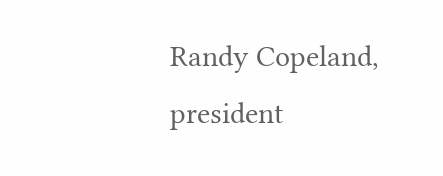Randy Copeland, president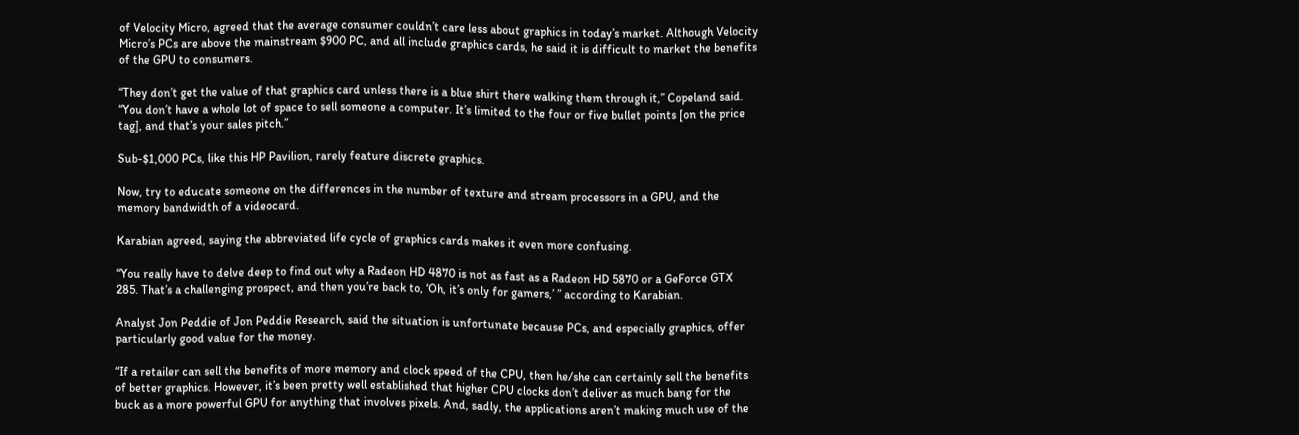of Velocity Micro, agreed that the average consumer couldn’t care less about graphics in today’s market. Although Velocity Micro’s PCs are above the mainstream $900 PC, and all include graphics cards, he said it is difficult to market the benefits of the GPU to consumers.

“They don’t get the value of that graphics card unless there is a blue shirt there walking them through it,” Copeland said. “You don’t have a whole lot of space to sell someone a computer. It’s limited to the four or five bullet points [on the price tag], and that’s your sales pitch.”

Sub-$1,000 PCs, like this HP Pavilion, rarely feature discrete graphics.

Now, try to educate someone on the differences in the number of texture and stream processors in a GPU, and the memory bandwidth of a videocard.

Karabian agreed, saying the abbreviated life cycle of graphics cards makes it even more confusing.

“You really have to delve deep to find out why a Radeon HD 4870 is not as fast as a Radeon HD 5870 or a GeForce GTX 285. That’s a challenging prospect, and then you’re back to, ‘Oh, it’s only for gamers,’ ” according to Karabian.

Analyst Jon Peddie of Jon Peddie Research, said the situation is unfortunate because PCs, and especially graphics, offer particularly good value for the money.

“If a retailer can sell the benefits of more memory and clock speed of the CPU, then he/she can certainly sell the benefits of better graphics. However, it’s been pretty well established that higher CPU clocks don’t deliver as much bang for the buck as a more powerful GPU for anything that involves pixels. And, sadly, the applications aren’t making much use of the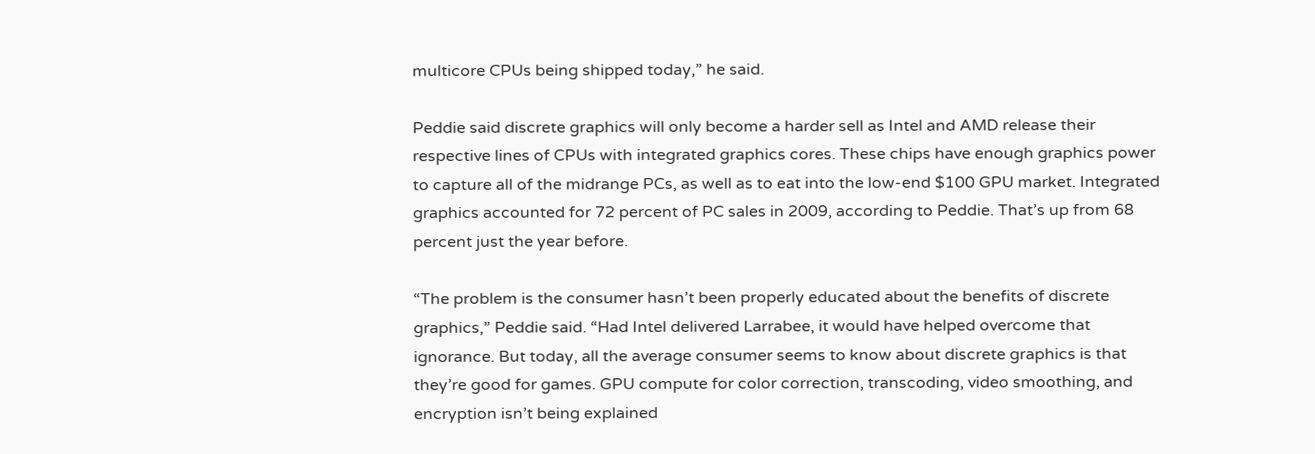multicore CPUs being shipped today,” he said.

Peddie said discrete graphics will only become a harder sell as Intel and AMD release their respective lines of CPUs with integrated graphics cores. These chips have enough graphics power to capture all of the midrange PCs, as well as to eat into the low-end $100 GPU market. Integrated graphics accounted for 72 percent of PC sales in 2009, according to Peddie. That’s up from 68 percent just the year before.

“The problem is the consumer hasn’t been properly educated about the benefits of discrete graphics,” Peddie said. “Had Intel delivered Larrabee, it would have helped overcome that ignorance. But today, all the average consumer seems to know about discrete graphics is that they’re good for games. GPU compute for color correction, transcoding, video smoothing, and encryption isn’t being explained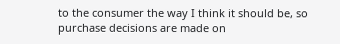to the consumer the way I think it should be, so purchase decisions are made on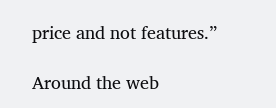price and not features.”

Around the web